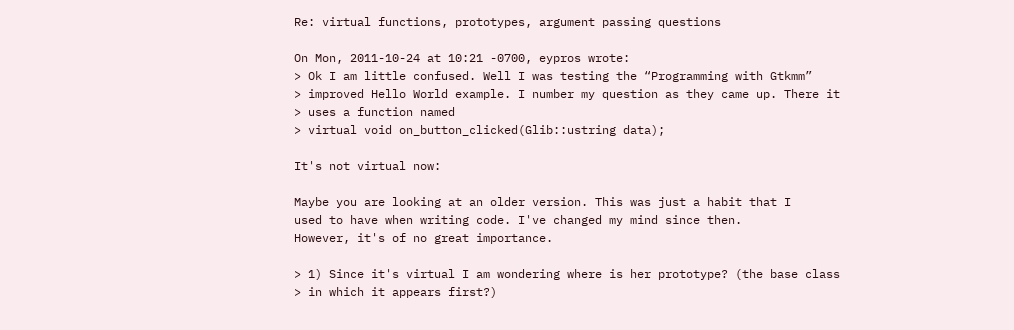Re: virtual functions, prototypes, argument passing questions

On Mon, 2011-10-24 at 10:21 -0700, eypros wrote:
> Ok I am little confused. Well I was testing the “Programming with Gtkmm”
> improved Hello World example. I number my question as they came up. There it
> uses a function named
> virtual void on_button_clicked(Glib::ustring data);

It's not virtual now:

Maybe you are looking at an older version. This was just a habit that I
used to have when writing code. I've changed my mind since then.
However, it's of no great importance.

> 1) Since it's virtual I am wondering where is her prototype? (the base class
> in which it appears first?)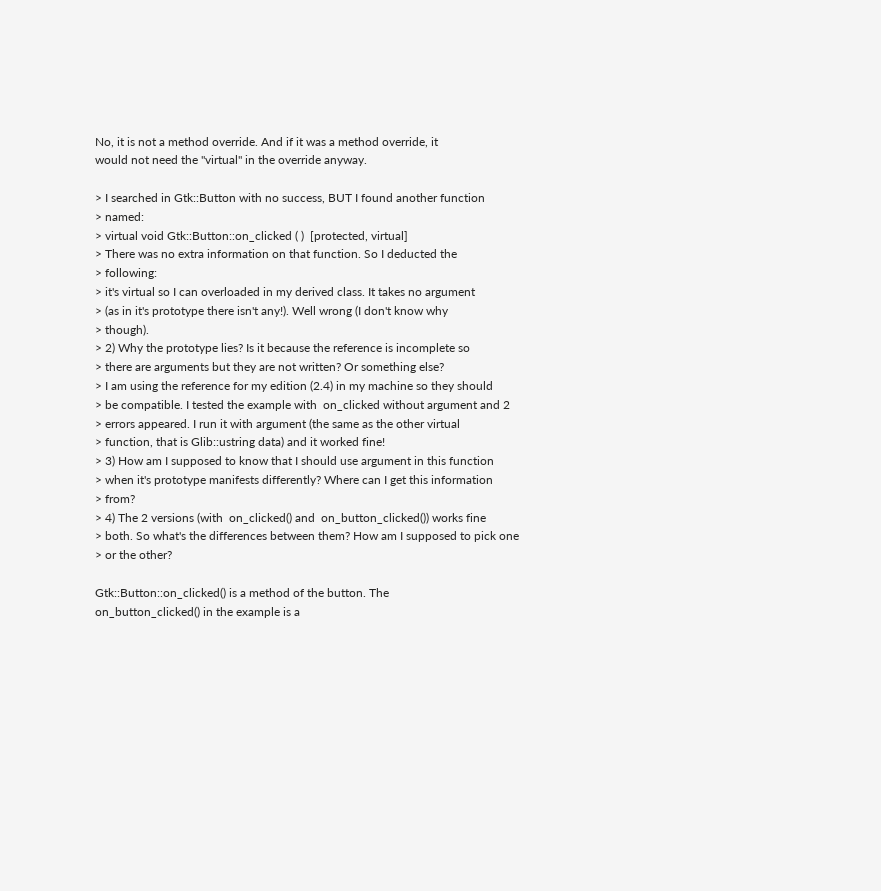No, it is not a method override. And if it was a method override, it
would not need the "virtual" in the override anyway.

> I searched in Gtk::Button with no success, BUT I found another function
> named:
> virtual void Gtk::Button::on_clicked ( )  [protected, virtual]
> There was no extra information on that function. So I deducted the
> following:
> it's virtual so I can overloaded in my derived class. It takes no argument
> (as in it's prototype there isn't any!). Well wrong (I don't know why
> though).
> 2) Why the prototype lies? Is it because the reference is incomplete so
> there are arguments but they are not written? Or something else?
> I am using the reference for my edition (2.4) in my machine so they should
> be compatible. I tested the example with  on_clicked without argument and 2
> errors appeared. I run it with argument (the same as the other virtual
> function, that is Glib::ustring data) and it worked fine!
> 3) How am I supposed to know that I should use argument in this function
> when it's prototype manifests differently? Where can I get this information
> from?
> 4) The 2 versions (with  on_clicked() and  on_button_clicked()) works fine
> both. So what's the differences between them? How am I supposed to pick one
> or the other?

Gtk::Button::on_clicked() is a method of the button. The
on_button_clicked() in the example is a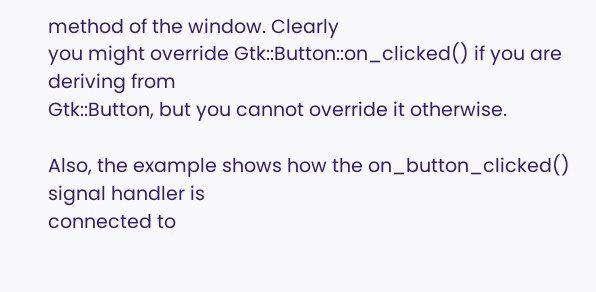method of the window. Clearly
you might override Gtk::Button::on_clicked() if you are deriving from
Gtk::Button, but you cannot override it otherwise.

Also, the example shows how the on_button_clicked() signal handler is
connected to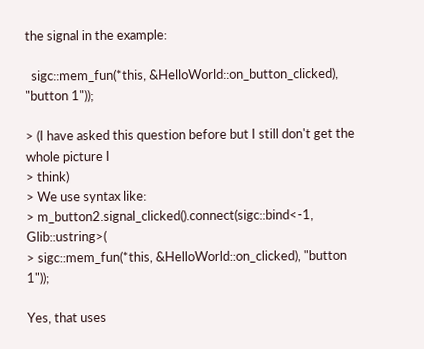the signal in the example:

  sigc::mem_fun(*this, &HelloWorld::on_button_clicked), "button 1"));

> (I have asked this question before but I still don't get the whole picture I
> think)
> We use syntax like:
> m_button2.signal_clicked().connect(sigc::bind<-1, Glib::ustring>(
> sigc::mem_fun(*this, &HelloWorld::on_clicked), "button 1"));

Yes, that uses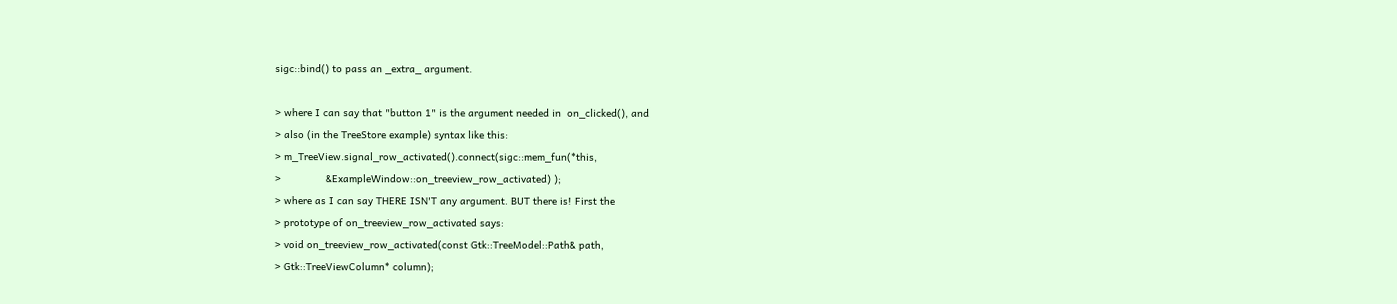sigc::bind() to pass an _extra_ argument.

> where I can say that "button 1" is the argument needed in  on_clicked(), and
> also (in the TreeStore example) syntax like this:
> m_TreeView.signal_row_activated().connect(sigc::mem_fun(*this,
>               &ExampleWindow::on_treeview_row_activated) );
> where as I can say THERE ISN'T any argument. BUT there is! First the
> prototype of on_treeview_row_activated says:
> void on_treeview_row_activated(const Gtk::TreeModel::Path& path,
> Gtk::TreeViewColumn* column);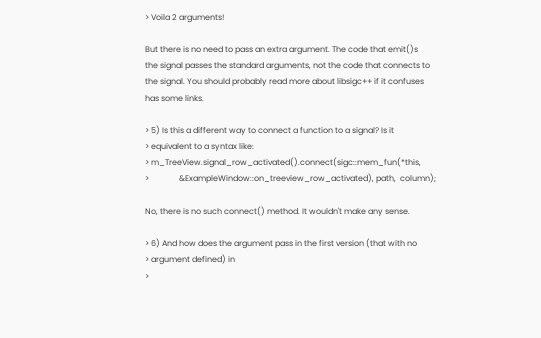> Voila 2 arguments!

But there is no need to pass an extra argument. The code that emit()s
the signal passes the standard arguments, not the code that connects to
the signal. You should probably read more about libsigc++ if it confuses
has some links.

> 5) Is this a different way to connect a function to a signal? Is it
> equivalent to a syntax like:
> m_TreeView.signal_row_activated().connect(sigc::mem_fun(*this,
>               &ExampleWindow::on_treeview_row_activated), path,  column);

No, there is no such connect() method. It wouldn't make any sense.

> 6) And how does the argument pass in the first version (that with no
> argument defined) in
>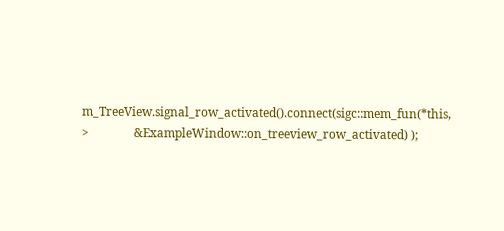m_TreeView.signal_row_activated().connect(sigc::mem_fun(*this,
>               &ExampleWindow::on_treeview_row_activated) );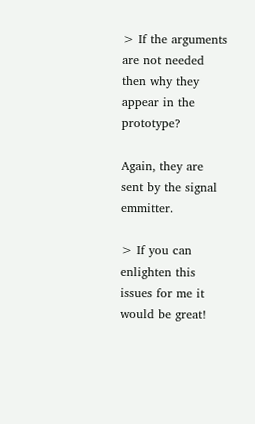> If the arguments are not needed then why they appear in the prototype?

Again, they are sent by the signal emmitter.

> If you can enlighten this issues for me it would be great!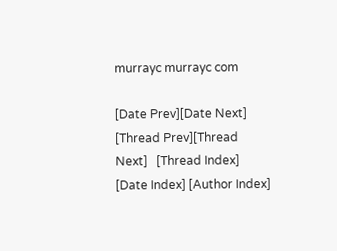murrayc murrayc com

[Date Prev][Date Next]   [Thread Prev][Thread Next]   [Thread Index] [Date Index] [Author Index]